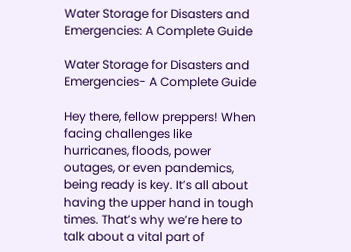Water Storage for Disasters and Emergencies: A Complete Guide

Water Storage for Disasters and Emergencies- A Complete Guide

Hey there, fellow preppers! When facing challenges like hurricanes, floods, power outages, or even pandemics, being ready is key. It’s all about having the upper hand in tough times. That’s why we’re here to talk about a vital part of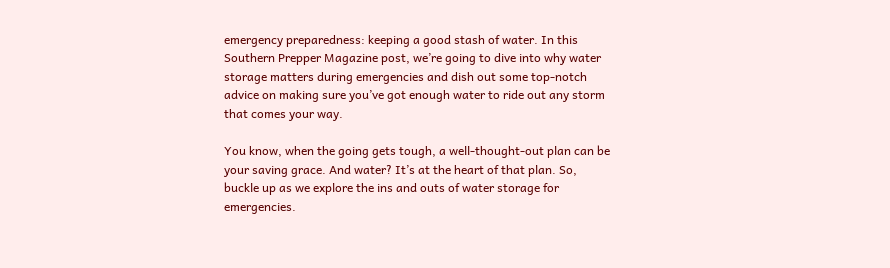emergency preparedness: keeping a good stash of water. In this Southern Prepper Magazine post, we’re going to dive into why water storage matters during emergencies and dish out some top-notch advice on making sure you’ve got enough water to ride out any storm that comes your way.

You know, when the going gets tough, a well-thought-out plan can be your saving grace. And water? It’s at the heart of that plan. So, buckle up as we explore the ins and outs of water storage for emergencies.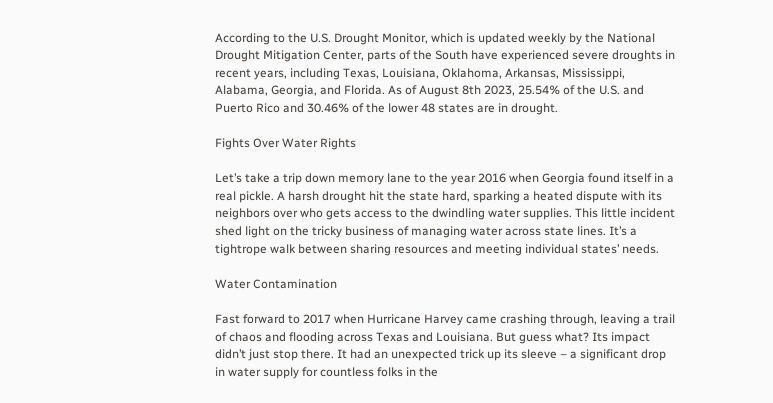According to the U.S. Drought Monitor, which is updated weekly by the National Drought Mitigation Center, parts of the South have experienced severe droughts in recent years, including Texas, Louisiana, Oklahoma, Arkansas, Mississippi, Alabama, Georgia, and Florida. As of August 8th 2023, 25.54% of the U.S. and Puerto Rico and 30.46% of the lower 48 states are in drought.

Fights Over Water Rights

Let’s take a trip down memory lane to the year 2016 when Georgia found itself in a real pickle. A harsh drought hit the state hard, sparking a heated dispute with its neighbors over who gets access to the dwindling water supplies. This little incident shed light on the tricky business of managing water across state lines. It’s a tightrope walk between sharing resources and meeting individual states’ needs.

Water Contamination

Fast forward to 2017 when Hurricane Harvey came crashing through, leaving a trail of chaos and flooding across Texas and Louisiana. But guess what? Its impact didn’t just stop there. It had an unexpected trick up its sleeve – a significant drop in water supply for countless folks in the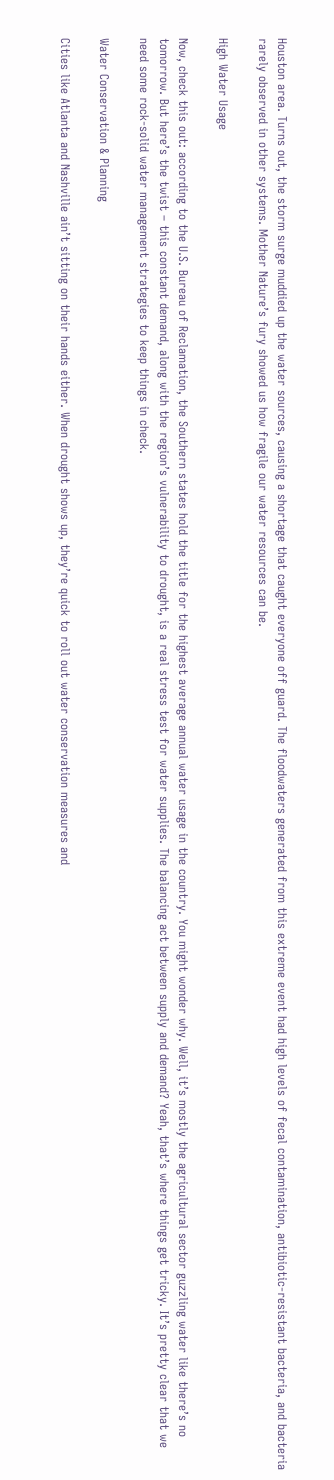Houston area. Turns out, the storm surge muddied up the water sources, causing a shortage that caught everyone off guard. The floodwaters generated from this extreme event had high levels of fecal contamination, antibiotic-resistant bacteria, and bacteria rarely observed in other systems. Mother Nature’s fury showed us how fragile our water resources can be.

High Water Usage

Now, check this out: according to the U.S. Bureau of Reclamation, the Southern states hold the title for the highest average annual water usage in the country. You might wonder why. Well, it’s mostly the agricultural sector guzzling water like there’s no tomorrow. But here’s the twist – this constant demand, along with the region’s vulnerability to drought, is a real stress test for water supplies. The balancing act between supply and demand? Yeah, that’s where things get tricky. It’s pretty clear that we need some rock-solid water management strategies to keep things in check.

Water Conservation & Planning

Cities like Atlanta and Nashville ain’t sitting on their hands either. When drought shows up, they’re quick to roll out water conservation measures and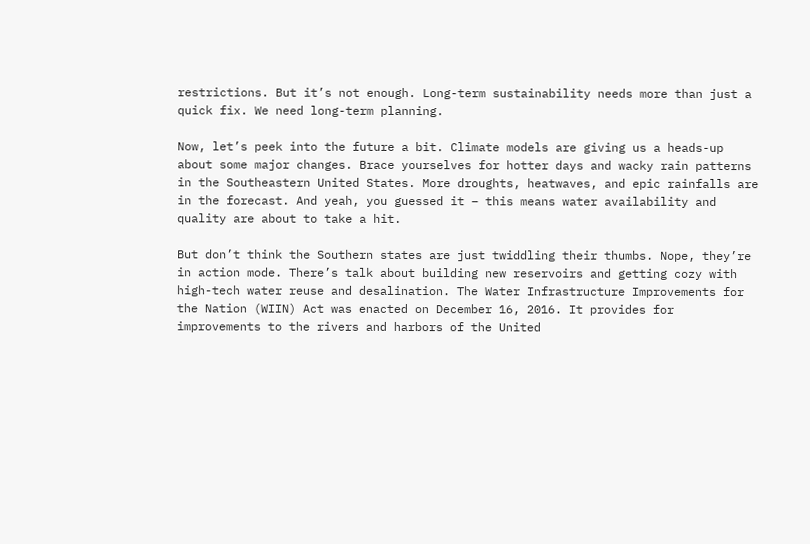restrictions. But it’s not enough. Long-term sustainability needs more than just a quick fix. We need long-term planning.

Now, let’s peek into the future a bit. Climate models are giving us a heads-up about some major changes. Brace yourselves for hotter days and wacky rain patterns in the Southeastern United States. More droughts, heatwaves, and epic rainfalls are in the forecast. And yeah, you guessed it – this means water availability and quality are about to take a hit.

But don’t think the Southern states are just twiddling their thumbs. Nope, they’re in action mode. There’s talk about building new reservoirs and getting cozy with high-tech water reuse and desalination. The Water Infrastructure Improvements for the Nation (WIIN) Act was enacted on December 16, 2016. It provides for improvements to the rivers and harbors of the United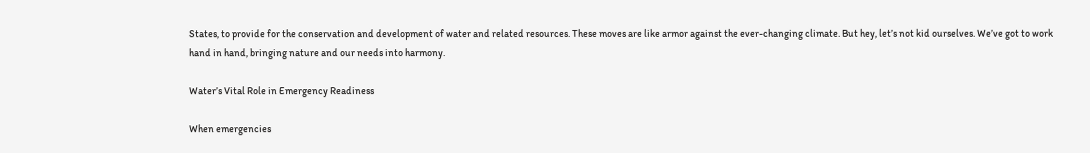States, to provide for the conservation and development of water and related resources. These moves are like armor against the ever-changing climate. But hey, let’s not kid ourselves. We’ve got to work hand in hand, bringing nature and our needs into harmony.

Water’s Vital Role in Emergency Readiness

When emergencies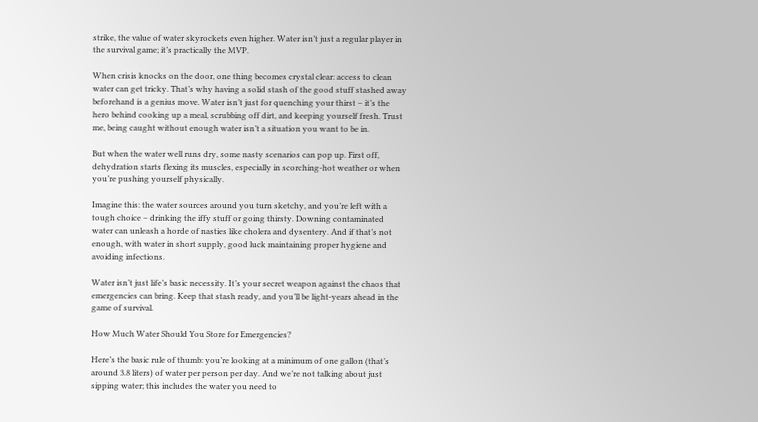strike, the value of water skyrockets even higher. Water isn’t just a regular player in the survival game; it’s practically the MVP.

When crisis knocks on the door, one thing becomes crystal clear: access to clean water can get tricky. That’s why having a solid stash of the good stuff stashed away beforehand is a genius move. Water isn’t just for quenching your thirst – it’s the hero behind cooking up a meal, scrubbing off dirt, and keeping yourself fresh. Trust me, being caught without enough water isn’t a situation you want to be in.

But when the water well runs dry, some nasty scenarios can pop up. First off, dehydration starts flexing its muscles, especially in scorching-hot weather or when you’re pushing yourself physically.

Imagine this: the water sources around you turn sketchy, and you’re left with a tough choice – drinking the iffy stuff or going thirsty. Downing contaminated water can unleash a horde of nasties like cholera and dysentery. And if that’s not enough, with water in short supply, good luck maintaining proper hygiene and avoiding infections.

Water isn’t just life’s basic necessity. It’s your secret weapon against the chaos that emergencies can bring. Keep that stash ready, and you’ll be light-years ahead in the game of survival.

How Much Water Should You Store for Emergencies?

Here’s the basic rule of thumb: you’re looking at a minimum of one gallon (that’s around 3.8 liters) of water per person per day. And we’re not talking about just sipping water; this includes the water you need to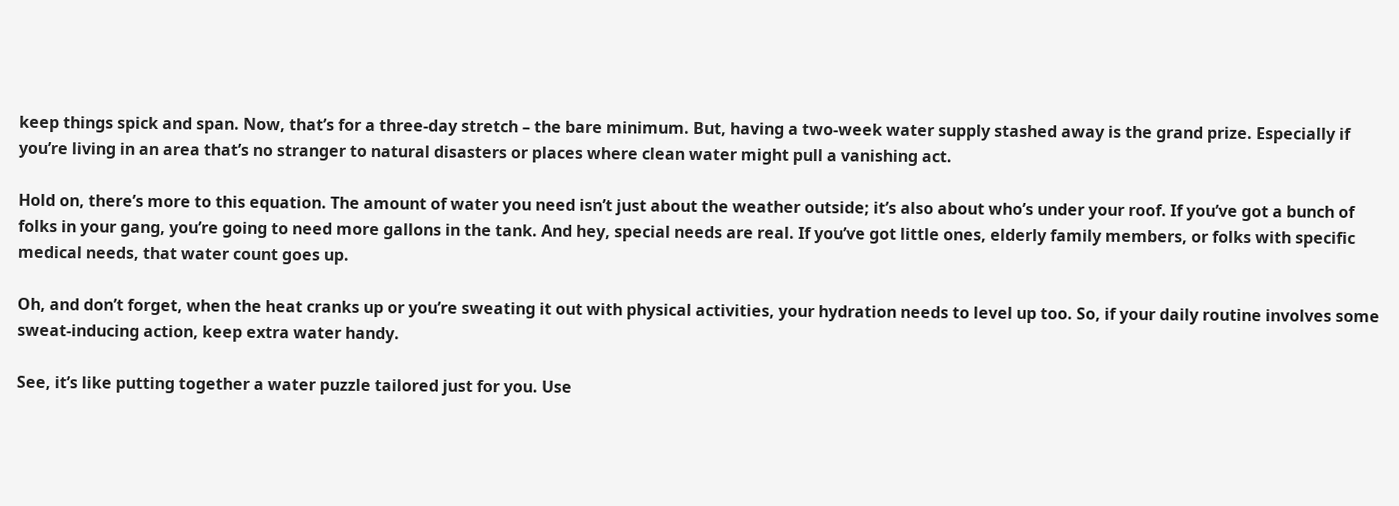keep things spick and span. Now, that’s for a three-day stretch – the bare minimum. But, having a two-week water supply stashed away is the grand prize. Especially if you’re living in an area that’s no stranger to natural disasters or places where clean water might pull a vanishing act.

Hold on, there’s more to this equation. The amount of water you need isn’t just about the weather outside; it’s also about who’s under your roof. If you’ve got a bunch of folks in your gang, you’re going to need more gallons in the tank. And hey, special needs are real. If you’ve got little ones, elderly family members, or folks with specific medical needs, that water count goes up.

Oh, and don’t forget, when the heat cranks up or you’re sweating it out with physical activities, your hydration needs to level up too. So, if your daily routine involves some sweat-inducing action, keep extra water handy.

See, it’s like putting together a water puzzle tailored just for you. Use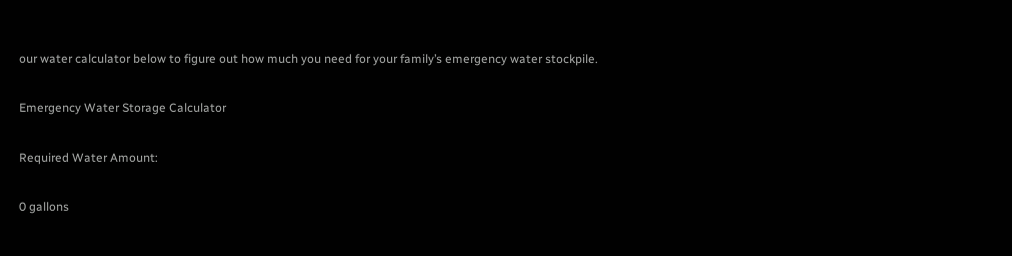our water calculator below to figure out how much you need for your family’s emergency water stockpile.

Emergency Water Storage Calculator

Required Water Amount:

0 gallons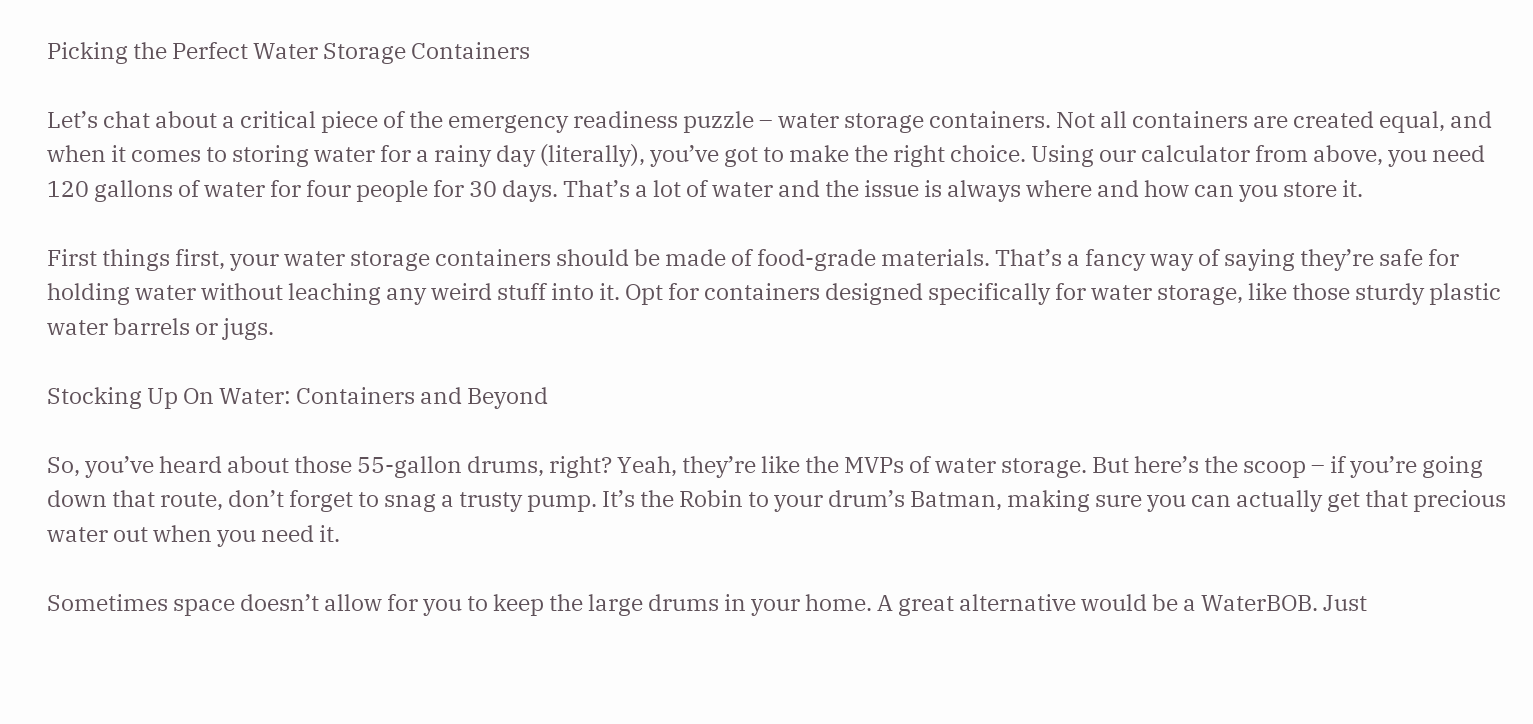Picking the Perfect Water Storage Containers

Let’s chat about a critical piece of the emergency readiness puzzle – water storage containers. Not all containers are created equal, and when it comes to storing water for a rainy day (literally), you’ve got to make the right choice. Using our calculator from above, you need 120 gallons of water for four people for 30 days. That’s a lot of water and the issue is always where and how can you store it.

First things first, your water storage containers should be made of food-grade materials. That’s a fancy way of saying they’re safe for holding water without leaching any weird stuff into it. Opt for containers designed specifically for water storage, like those sturdy plastic water barrels or jugs.

Stocking Up On Water: Containers and Beyond

So, you’ve heard about those 55-gallon drums, right? Yeah, they’re like the MVPs of water storage. But here’s the scoop – if you’re going down that route, don’t forget to snag a trusty pump. It’s the Robin to your drum’s Batman, making sure you can actually get that precious water out when you need it.

Sometimes space doesn’t allow for you to keep the large drums in your home. A great alternative would be a WaterBOB. Just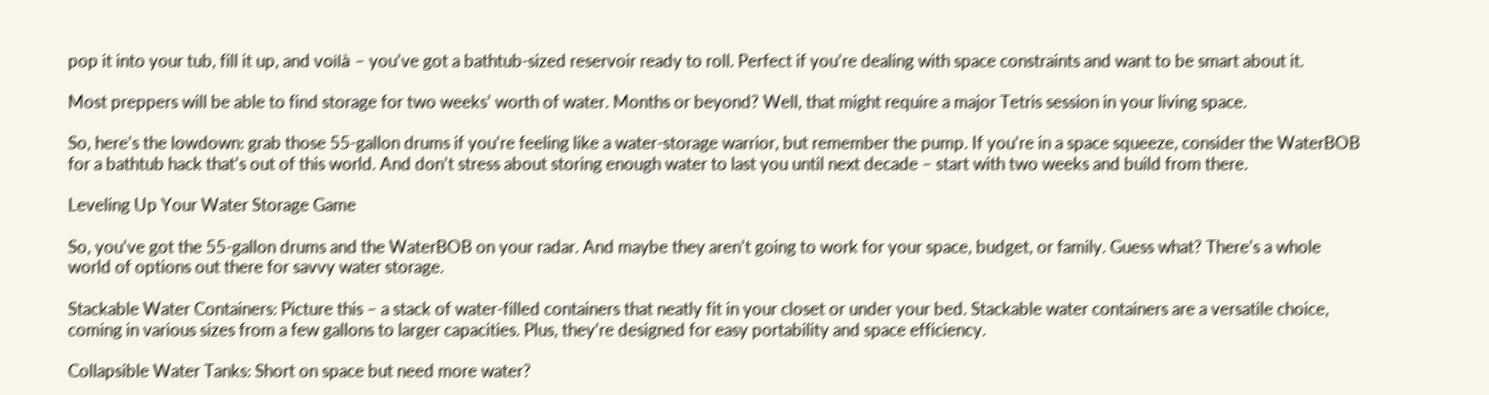pop it into your tub, fill it up, and voilà – you’ve got a bathtub-sized reservoir ready to roll. Perfect if you’re dealing with space constraints and want to be smart about it.

Most preppers will be able to find storage for two weeks’ worth of water. Months or beyond? Well, that might require a major Tetris session in your living space.

So, here’s the lowdown: grab those 55-gallon drums if you’re feeling like a water-storage warrior, but remember the pump. If you’re in a space squeeze, consider the WaterBOB for a bathtub hack that’s out of this world. And don’t stress about storing enough water to last you until next decade – start with two weeks and build from there.

Leveling Up Your Water Storage Game

So, you’ve got the 55-gallon drums and the WaterBOB on your radar. And maybe they aren’t going to work for your space, budget, or family. Guess what? There’s a whole world of options out there for savvy water storage.

Stackable Water Containers: Picture this – a stack of water-filled containers that neatly fit in your closet or under your bed. Stackable water containers are a versatile choice, coming in various sizes from a few gallons to larger capacities. Plus, they’re designed for easy portability and space efficiency.

Collapsible Water Tanks: Short on space but need more water?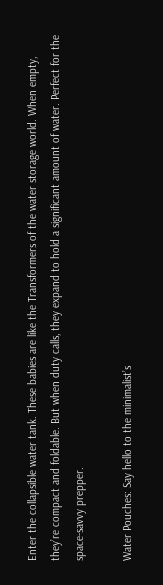Enter the collapsible water tank. These babies are like the Transformers of the water storage world. When empty, they’re compact and foldable. But when duty calls, they expand to hold a significant amount of water. Perfect for the space-savvy prepper.

Water Pouches: Say hello to the minimalist’s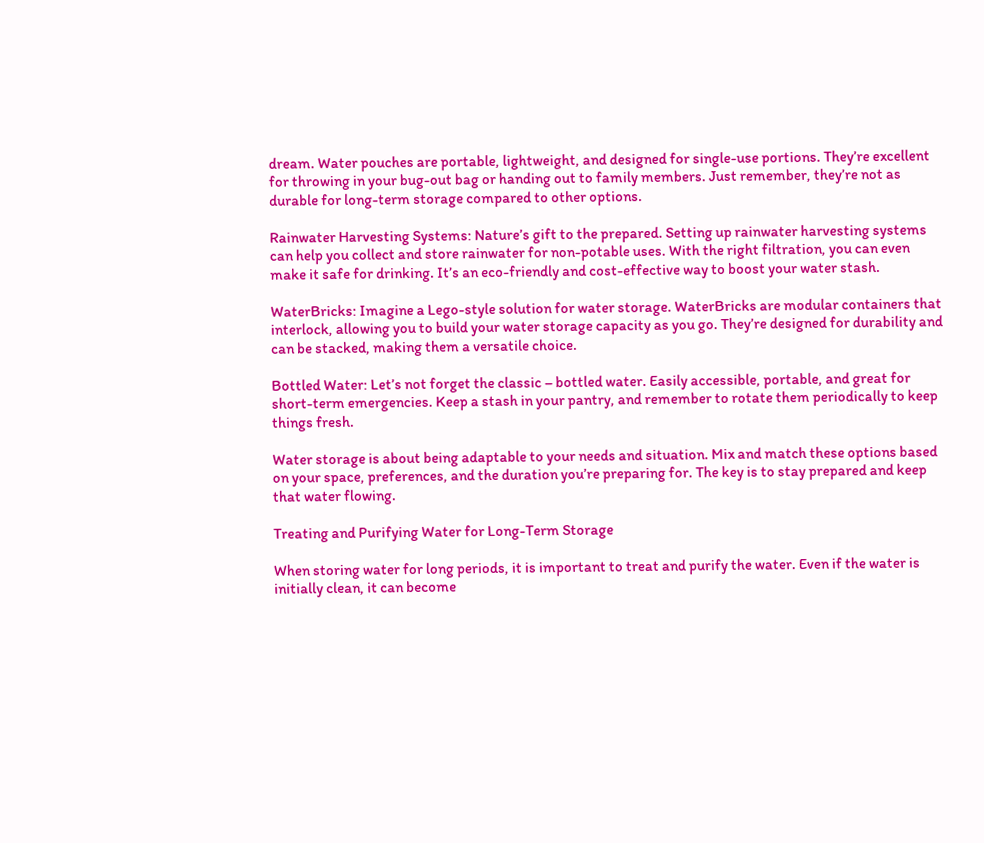dream. Water pouches are portable, lightweight, and designed for single-use portions. They’re excellent for throwing in your bug-out bag or handing out to family members. Just remember, they’re not as durable for long-term storage compared to other options.

Rainwater Harvesting Systems: Nature’s gift to the prepared. Setting up rainwater harvesting systems can help you collect and store rainwater for non-potable uses. With the right filtration, you can even make it safe for drinking. It’s an eco-friendly and cost-effective way to boost your water stash.

WaterBricks: Imagine a Lego-style solution for water storage. WaterBricks are modular containers that interlock, allowing you to build your water storage capacity as you go. They’re designed for durability and can be stacked, making them a versatile choice.

Bottled Water: Let’s not forget the classic – bottled water. Easily accessible, portable, and great for short-term emergencies. Keep a stash in your pantry, and remember to rotate them periodically to keep things fresh.

Water storage is about being adaptable to your needs and situation. Mix and match these options based on your space, preferences, and the duration you’re preparing for. The key is to stay prepared and keep that water flowing.

Treating and Purifying Water for Long-Term Storage

When storing water for long periods, it is important to treat and purify the water. Even if the water is initially clean, it can become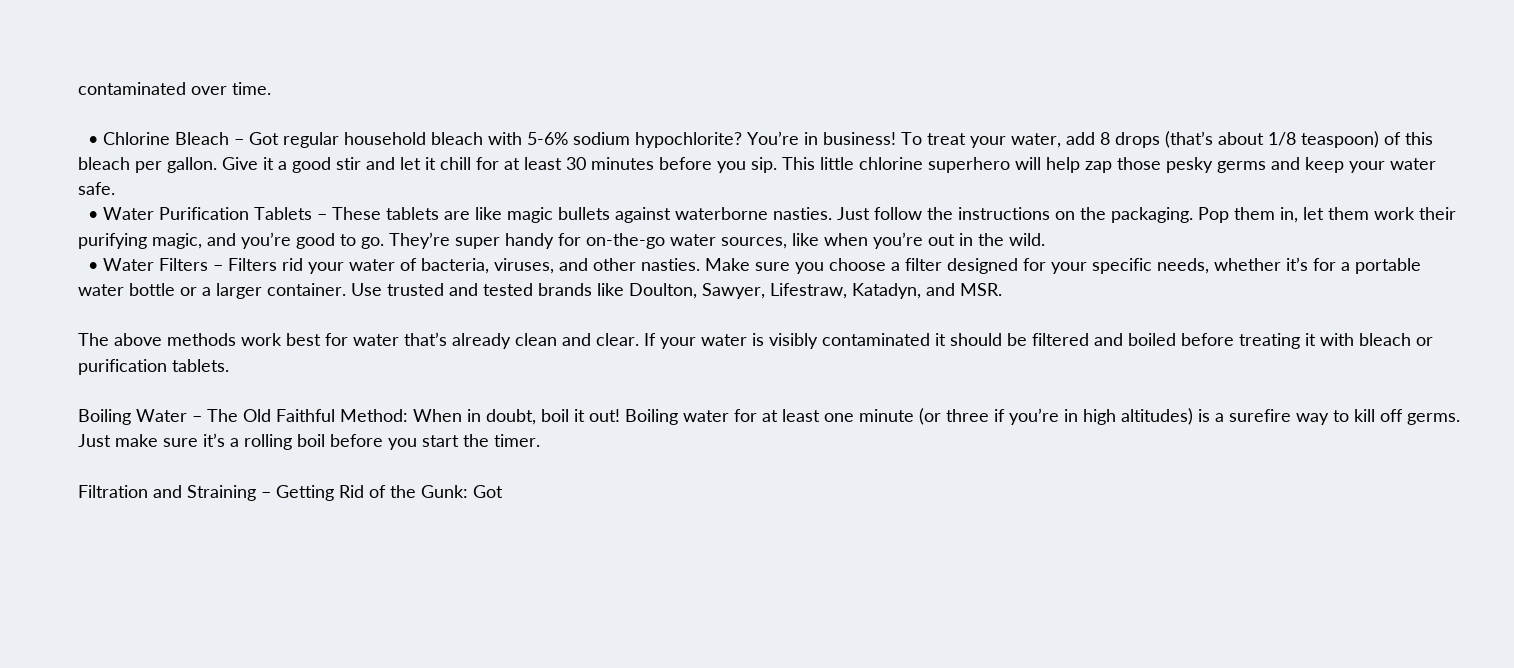contaminated over time.

  • Chlorine Bleach – Got regular household bleach with 5-6% sodium hypochlorite? You’re in business! To treat your water, add 8 drops (that’s about 1/8 teaspoon) of this bleach per gallon. Give it a good stir and let it chill for at least 30 minutes before you sip. This little chlorine superhero will help zap those pesky germs and keep your water safe.
  • Water Purification Tablets – These tablets are like magic bullets against waterborne nasties. Just follow the instructions on the packaging. Pop them in, let them work their purifying magic, and you’re good to go. They’re super handy for on-the-go water sources, like when you’re out in the wild.
  • Water Filters – Filters rid your water of bacteria, viruses, and other nasties. Make sure you choose a filter designed for your specific needs, whether it’s for a portable water bottle or a larger container. Use trusted and tested brands like Doulton, Sawyer, Lifestraw, Katadyn, and MSR.

The above methods work best for water that’s already clean and clear. If your water is visibly contaminated it should be filtered and boiled before treating it with bleach or purification tablets.

Boiling Water – The Old Faithful Method: When in doubt, boil it out! Boiling water for at least one minute (or three if you’re in high altitudes) is a surefire way to kill off germs. Just make sure it’s a rolling boil before you start the timer.

Filtration and Straining – Getting Rid of the Gunk: Got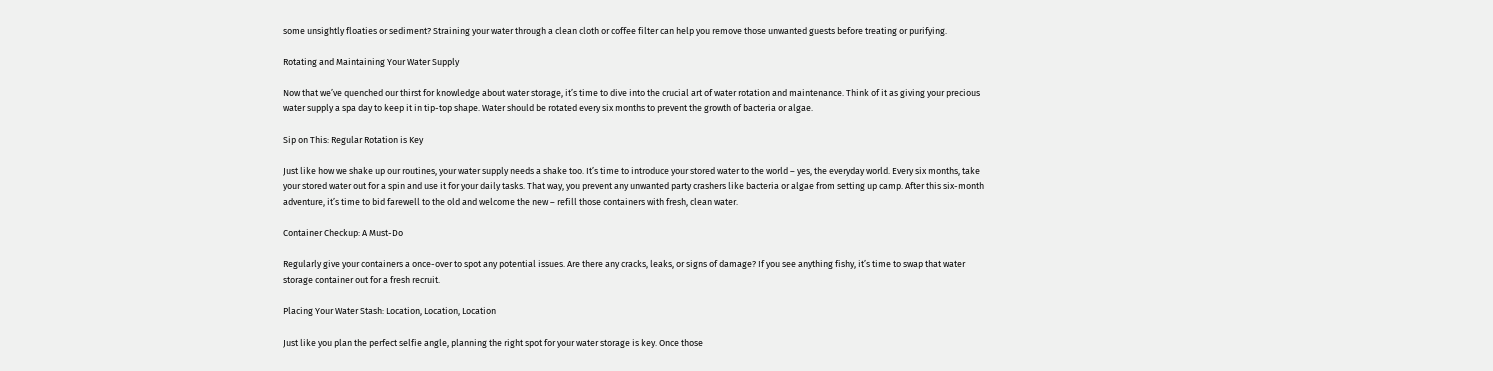some unsightly floaties or sediment? Straining your water through a clean cloth or coffee filter can help you remove those unwanted guests before treating or purifying.

Rotating and Maintaining Your Water Supply

Now that we’ve quenched our thirst for knowledge about water storage, it’s time to dive into the crucial art of water rotation and maintenance. Think of it as giving your precious water supply a spa day to keep it in tip-top shape. Water should be rotated every six months to prevent the growth of bacteria or algae.

Sip on This: Regular Rotation is Key

Just like how we shake up our routines, your water supply needs a shake too. It’s time to introduce your stored water to the world – yes, the everyday world. Every six months, take your stored water out for a spin and use it for your daily tasks. That way, you prevent any unwanted party crashers like bacteria or algae from setting up camp. After this six-month adventure, it’s time to bid farewell to the old and welcome the new – refill those containers with fresh, clean water.

Container Checkup: A Must-Do

Regularly give your containers a once-over to spot any potential issues. Are there any cracks, leaks, or signs of damage? If you see anything fishy, it’s time to swap that water storage container out for a fresh recruit.

Placing Your Water Stash: Location, Location, Location

Just like you plan the perfect selfie angle, planning the right spot for your water storage is key. Once those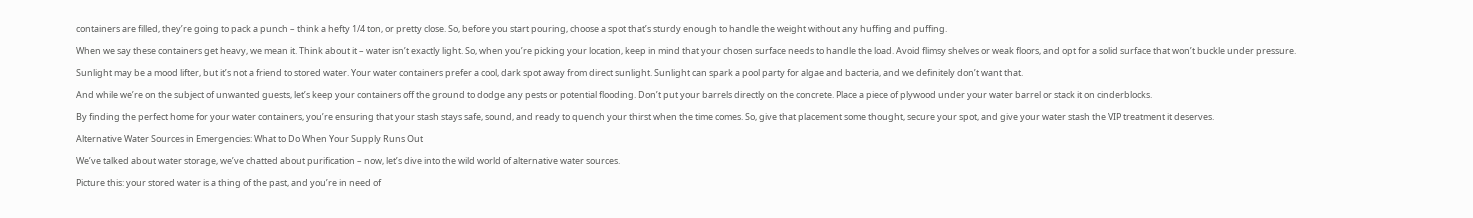containers are filled, they’re going to pack a punch – think a hefty 1/4 ton, or pretty close. So, before you start pouring, choose a spot that’s sturdy enough to handle the weight without any huffing and puffing.

When we say these containers get heavy, we mean it. Think about it – water isn’t exactly light. So, when you’re picking your location, keep in mind that your chosen surface needs to handle the load. Avoid flimsy shelves or weak floors, and opt for a solid surface that won’t buckle under pressure.

Sunlight may be a mood lifter, but it’s not a friend to stored water. Your water containers prefer a cool, dark spot away from direct sunlight. Sunlight can spark a pool party for algae and bacteria, and we definitely don’t want that.

And while we’re on the subject of unwanted guests, let’s keep your containers off the ground to dodge any pests or potential flooding. Don’t put your barrels directly on the concrete. Place a piece of plywood under your water barrel or stack it on cinderblocks.

By finding the perfect home for your water containers, you’re ensuring that your stash stays safe, sound, and ready to quench your thirst when the time comes. So, give that placement some thought, secure your spot, and give your water stash the VIP treatment it deserves.

Alternative Water Sources in Emergencies: What to Do When Your Supply Runs Out

We’ve talked about water storage, we’ve chatted about purification – now, let’s dive into the wild world of alternative water sources.

Picture this: your stored water is a thing of the past, and you’re in need of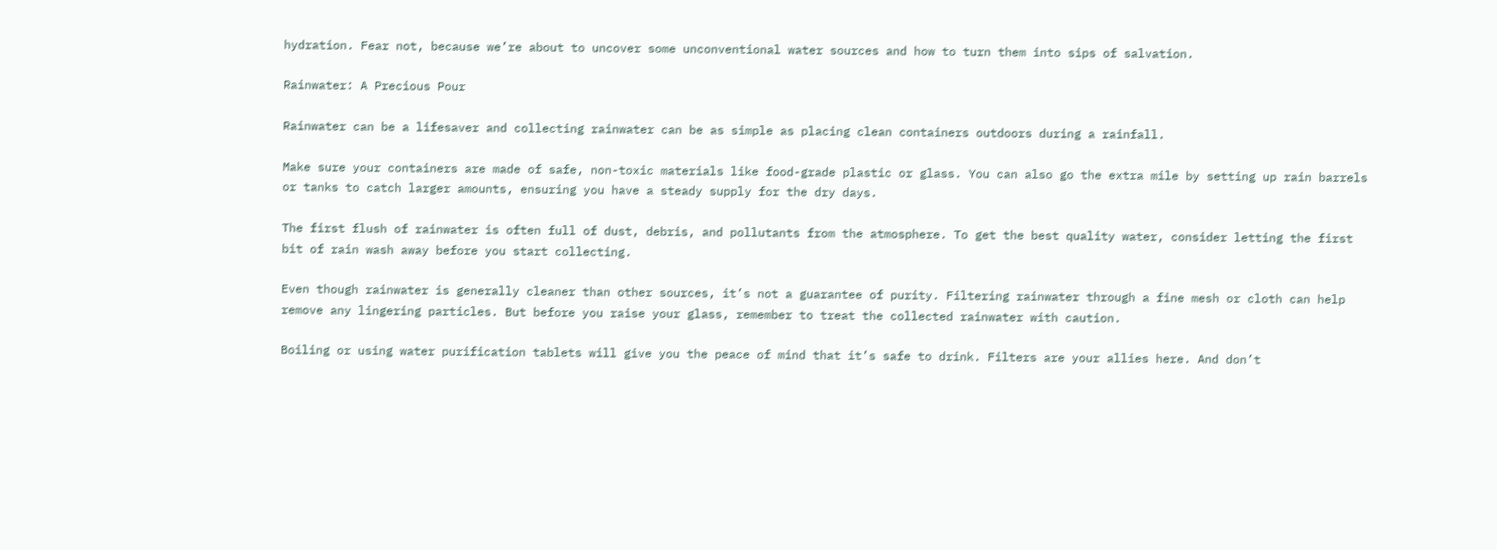hydration. Fear not, because we’re about to uncover some unconventional water sources and how to turn them into sips of salvation.

Rainwater: A Precious Pour

Rainwater can be a lifesaver and collecting rainwater can be as simple as placing clean containers outdoors during a rainfall.

Make sure your containers are made of safe, non-toxic materials like food-grade plastic or glass. You can also go the extra mile by setting up rain barrels or tanks to catch larger amounts, ensuring you have a steady supply for the dry days.

The first flush of rainwater is often full of dust, debris, and pollutants from the atmosphere. To get the best quality water, consider letting the first bit of rain wash away before you start collecting.

Even though rainwater is generally cleaner than other sources, it’s not a guarantee of purity. Filtering rainwater through a fine mesh or cloth can help remove any lingering particles. But before you raise your glass, remember to treat the collected rainwater with caution.

Boiling or using water purification tablets will give you the peace of mind that it’s safe to drink. Filters are your allies here. And don’t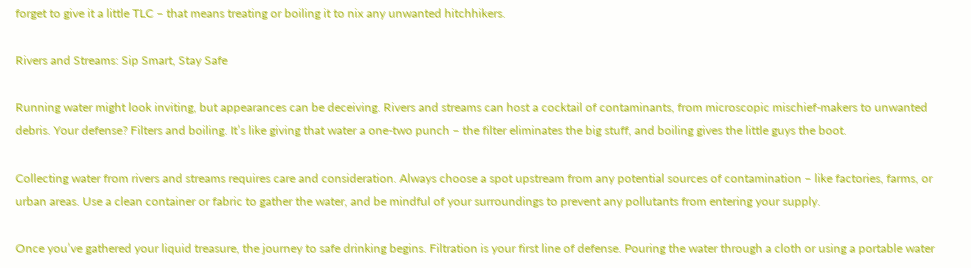forget to give it a little TLC – that means treating or boiling it to nix any unwanted hitchhikers.

Rivers and Streams: Sip Smart, Stay Safe

Running water might look inviting, but appearances can be deceiving. Rivers and streams can host a cocktail of contaminants, from microscopic mischief-makers to unwanted debris. Your defense? Filters and boiling. It’s like giving that water a one-two punch – the filter eliminates the big stuff, and boiling gives the little guys the boot.

Collecting water from rivers and streams requires care and consideration. Always choose a spot upstream from any potential sources of contamination – like factories, farms, or urban areas. Use a clean container or fabric to gather the water, and be mindful of your surroundings to prevent any pollutants from entering your supply.

Once you’ve gathered your liquid treasure, the journey to safe drinking begins. Filtration is your first line of defense. Pouring the water through a cloth or using a portable water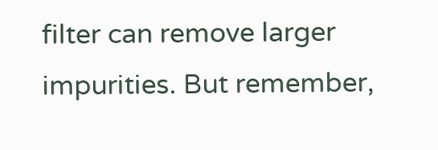filter can remove larger impurities. But remember,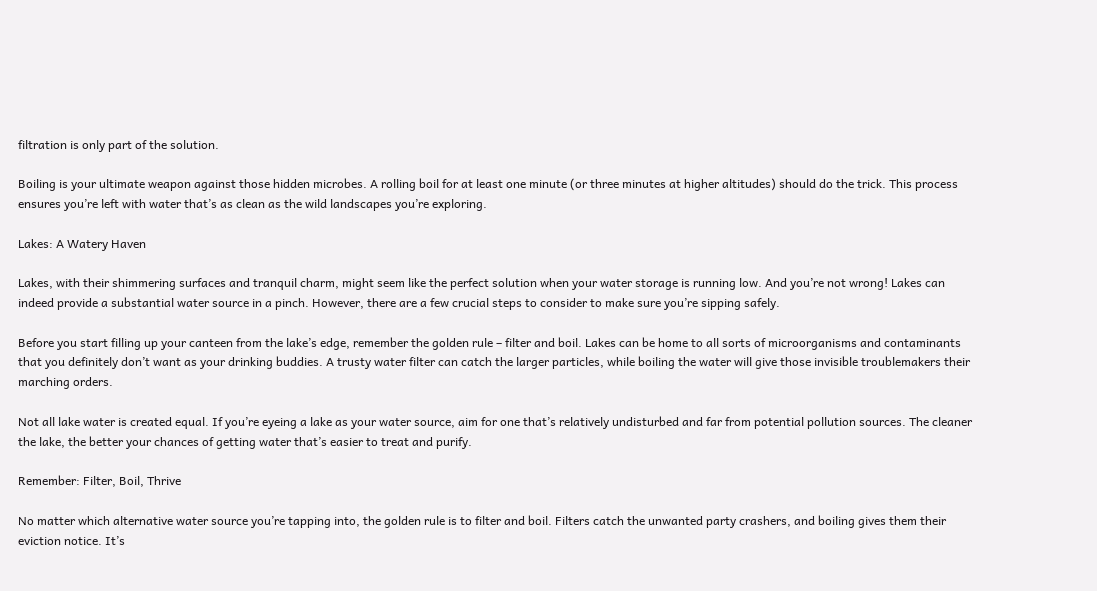filtration is only part of the solution.

Boiling is your ultimate weapon against those hidden microbes. A rolling boil for at least one minute (or three minutes at higher altitudes) should do the trick. This process ensures you’re left with water that’s as clean as the wild landscapes you’re exploring.

Lakes: A Watery Haven

Lakes, with their shimmering surfaces and tranquil charm, might seem like the perfect solution when your water storage is running low. And you’re not wrong! Lakes can indeed provide a substantial water source in a pinch. However, there are a few crucial steps to consider to make sure you’re sipping safely.

Before you start filling up your canteen from the lake’s edge, remember the golden rule – filter and boil. Lakes can be home to all sorts of microorganisms and contaminants that you definitely don’t want as your drinking buddies. A trusty water filter can catch the larger particles, while boiling the water will give those invisible troublemakers their marching orders.

Not all lake water is created equal. If you’re eyeing a lake as your water source, aim for one that’s relatively undisturbed and far from potential pollution sources. The cleaner the lake, the better your chances of getting water that’s easier to treat and purify.

Remember: Filter, Boil, Thrive

No matter which alternative water source you’re tapping into, the golden rule is to filter and boil. Filters catch the unwanted party crashers, and boiling gives them their eviction notice. It’s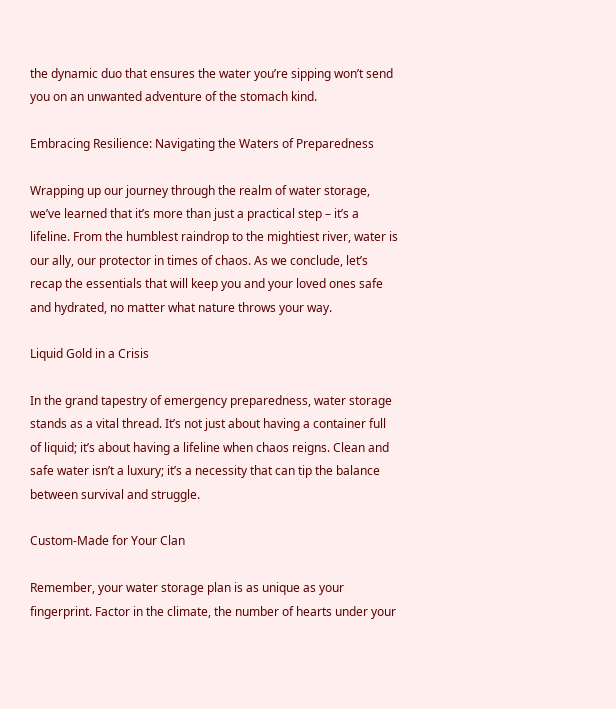the dynamic duo that ensures the water you’re sipping won’t send you on an unwanted adventure of the stomach kind.

Embracing Resilience: Navigating the Waters of Preparedness

Wrapping up our journey through the realm of water storage, we’ve learned that it’s more than just a practical step – it’s a lifeline. From the humblest raindrop to the mightiest river, water is our ally, our protector in times of chaos. As we conclude, let’s recap the essentials that will keep you and your loved ones safe and hydrated, no matter what nature throws your way.

Liquid Gold in a Crisis

In the grand tapestry of emergency preparedness, water storage stands as a vital thread. It’s not just about having a container full of liquid; it’s about having a lifeline when chaos reigns. Clean and safe water isn’t a luxury; it’s a necessity that can tip the balance between survival and struggle.

Custom-Made for Your Clan

Remember, your water storage plan is as unique as your fingerprint. Factor in the climate, the number of hearts under your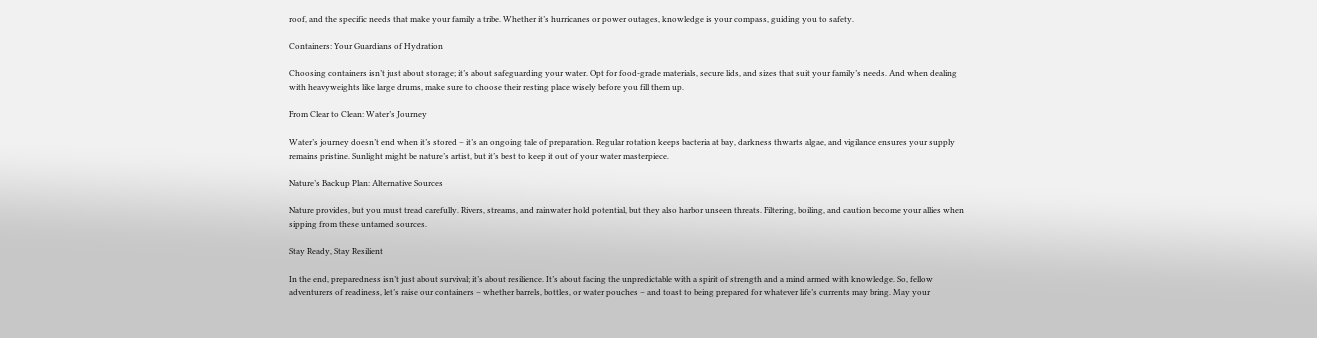roof, and the specific needs that make your family a tribe. Whether it’s hurricanes or power outages, knowledge is your compass, guiding you to safety.

Containers: Your Guardians of Hydration

Choosing containers isn’t just about storage; it’s about safeguarding your water. Opt for food-grade materials, secure lids, and sizes that suit your family’s needs. And when dealing with heavyweights like large drums, make sure to choose their resting place wisely before you fill them up.

From Clear to Clean: Water’s Journey

Water’s journey doesn’t end when it’s stored – it’s an ongoing tale of preparation. Regular rotation keeps bacteria at bay, darkness thwarts algae, and vigilance ensures your supply remains pristine. Sunlight might be nature’s artist, but it’s best to keep it out of your water masterpiece.

Nature’s Backup Plan: Alternative Sources

Nature provides, but you must tread carefully. Rivers, streams, and rainwater hold potential, but they also harbor unseen threats. Filtering, boiling, and caution become your allies when sipping from these untamed sources.

Stay Ready, Stay Resilient

In the end, preparedness isn’t just about survival; it’s about resilience. It’s about facing the unpredictable with a spirit of strength and a mind armed with knowledge. So, fellow adventurers of readiness, let’s raise our containers – whether barrels, bottles, or water pouches – and toast to being prepared for whatever life’s currents may bring. May your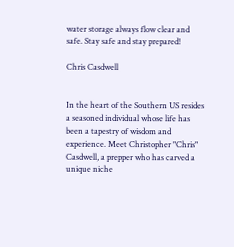water storage always flow clear and safe. Stay safe and stay prepared!

Chris Casdwell


In the heart of the Southern US resides a seasoned individual whose life has been a tapestry of wisdom and experience. Meet Christopher "Chris" Casdwell, a prepper who has carved a unique niche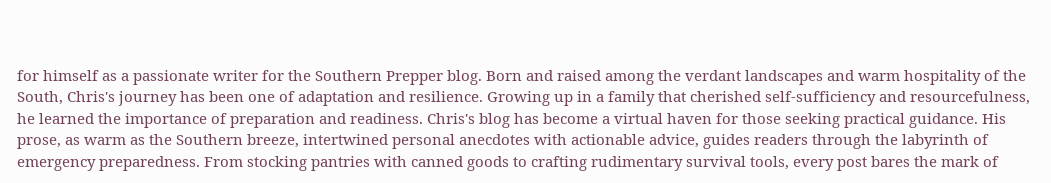for himself as a passionate writer for the Southern Prepper blog. Born and raised among the verdant landscapes and warm hospitality of the South, Chris's journey has been one of adaptation and resilience. Growing up in a family that cherished self-sufficiency and resourcefulness, he learned the importance of preparation and readiness. Chris's blog has become a virtual haven for those seeking practical guidance. His prose, as warm as the Southern breeze, intertwined personal anecdotes with actionable advice, guides readers through the labyrinth of emergency preparedness. From stocking pantries with canned goods to crafting rudimentary survival tools, every post bares the mark of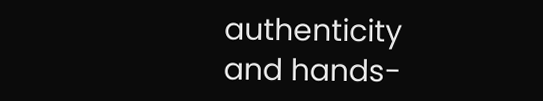authenticity and hands-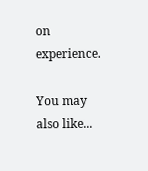on experience.

You may also like...